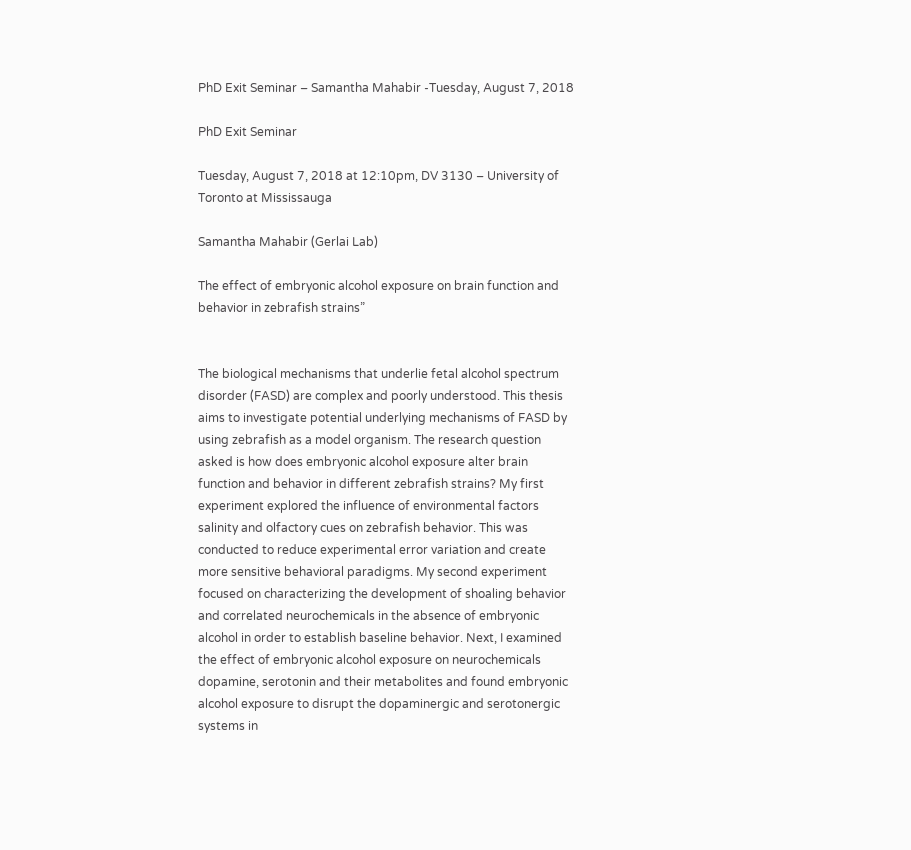PhD Exit Seminar – Samantha Mahabir -Tuesday, August 7, 2018

PhD Exit Seminar

Tuesday, August 7, 2018 at 12:10pm, DV 3130 – University of Toronto at Mississauga

Samantha Mahabir (Gerlai Lab)

The effect of embryonic alcohol exposure on brain function and behavior in zebrafish strains”


The biological mechanisms that underlie fetal alcohol spectrum disorder (FASD) are complex and poorly understood. This thesis aims to investigate potential underlying mechanisms of FASD by using zebrafish as a model organism. The research question asked is how does embryonic alcohol exposure alter brain function and behavior in different zebrafish strains? My first experiment explored the influence of environmental factors salinity and olfactory cues on zebrafish behavior. This was conducted to reduce experimental error variation and create more sensitive behavioral paradigms. My second experiment focused on characterizing the development of shoaling behavior and correlated neurochemicals in the absence of embryonic alcohol in order to establish baseline behavior. Next, I examined the effect of embryonic alcohol exposure on neurochemicals dopamine, serotonin and their metabolites and found embryonic alcohol exposure to disrupt the dopaminergic and serotonergic systems in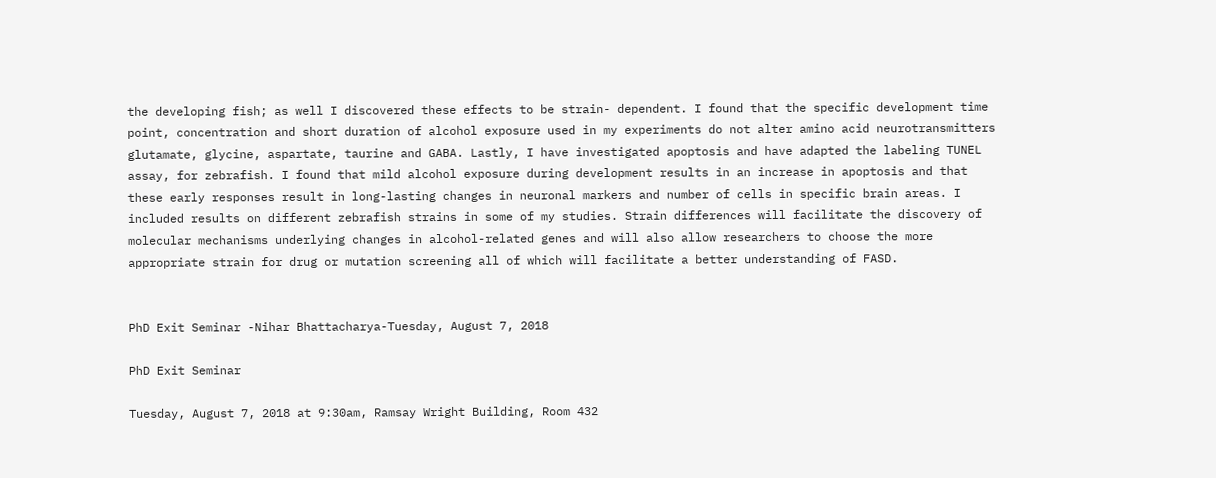the developing fish; as well I discovered these effects to be strain- dependent. I found that the specific development time point, concentration and short duration of alcohol exposure used in my experiments do not alter amino acid neurotransmitters glutamate, glycine, aspartate, taurine and GABA. Lastly, I have investigated apoptosis and have adapted the labeling TUNEL assay, for zebrafish. I found that mild alcohol exposure during development results in an increase in apoptosis and that these early responses result in long-lasting changes in neuronal markers and number of cells in specific brain areas. I included results on different zebrafish strains in some of my studies. Strain differences will facilitate the discovery of molecular mechanisms underlying changes in alcohol-related genes and will also allow researchers to choose the more appropriate strain for drug or mutation screening all of which will facilitate a better understanding of FASD.


PhD Exit Seminar -Nihar Bhattacharya-Tuesday, August 7, 2018

PhD Exit Seminar

Tuesday, August 7, 2018 at 9:30am, Ramsay Wright Building, Room 432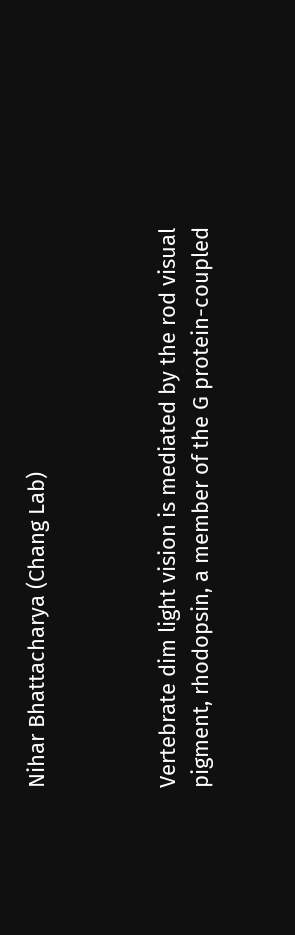Nihar Bhattacharya (Chang Lab)



Vertebrate dim light vision is mediated by the rod visual pigment, rhodopsin, a member of the G protein-coupled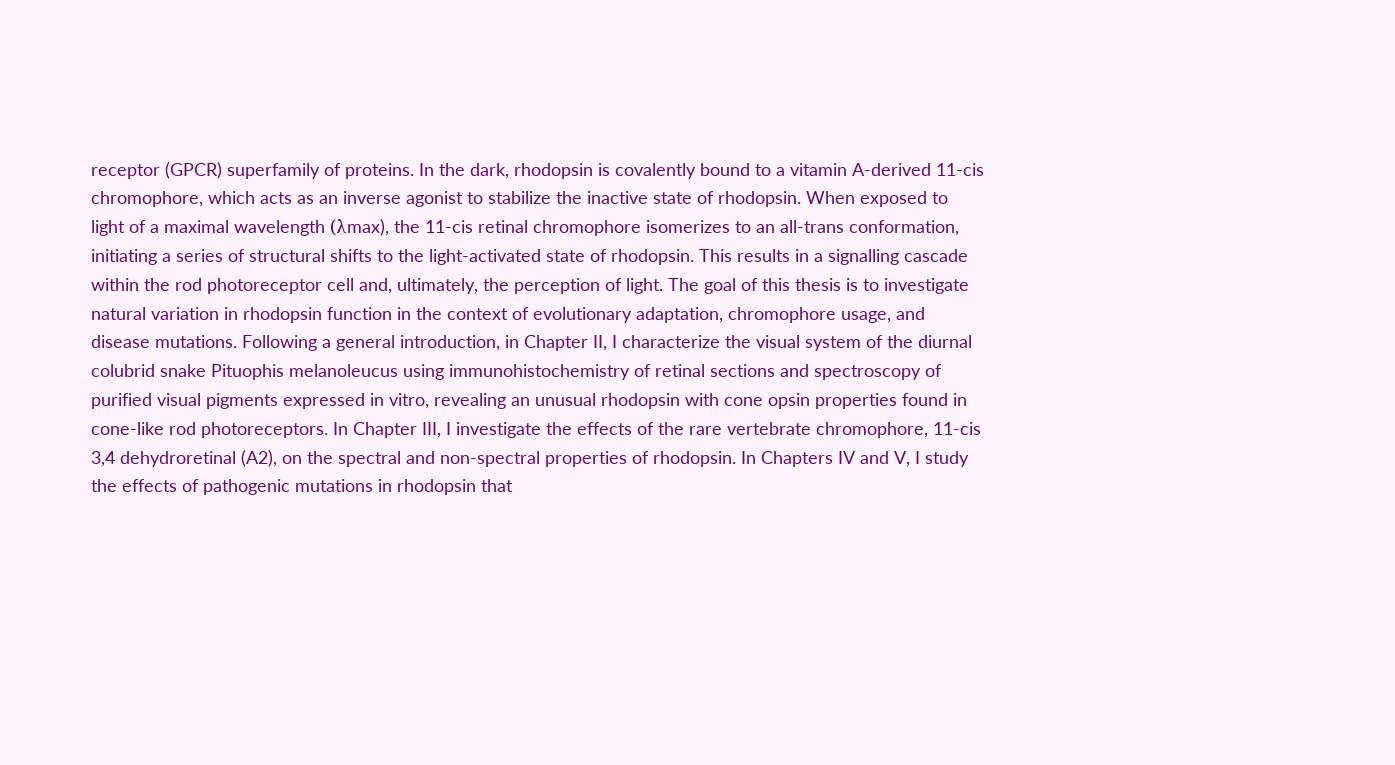receptor (GPCR) superfamily of proteins. In the dark, rhodopsin is covalently bound to a vitamin A-derived 11-cis chromophore, which acts as an inverse agonist to stabilize the inactive state of rhodopsin. When exposed to light of a maximal wavelength (λmax), the 11-cis retinal chromophore isomerizes to an all-trans conformation, initiating a series of structural shifts to the light-activated state of rhodopsin. This results in a signalling cascade within the rod photoreceptor cell and, ultimately, the perception of light. The goal of this thesis is to investigate natural variation in rhodopsin function in the context of evolutionary adaptation, chromophore usage, and disease mutations. Following a general introduction, in Chapter II, I characterize the visual system of the diurnal colubrid snake Pituophis melanoleucus using immunohistochemistry of retinal sections and spectroscopy of purified visual pigments expressed in vitro, revealing an unusual rhodopsin with cone opsin properties found in cone-like rod photoreceptors. In Chapter III, I investigate the effects of the rare vertebrate chromophore, 11-cis 3,4 dehydroretinal (A2), on the spectral and non-spectral properties of rhodopsin. In Chapters IV and V, I study the effects of pathogenic mutations in rhodopsin that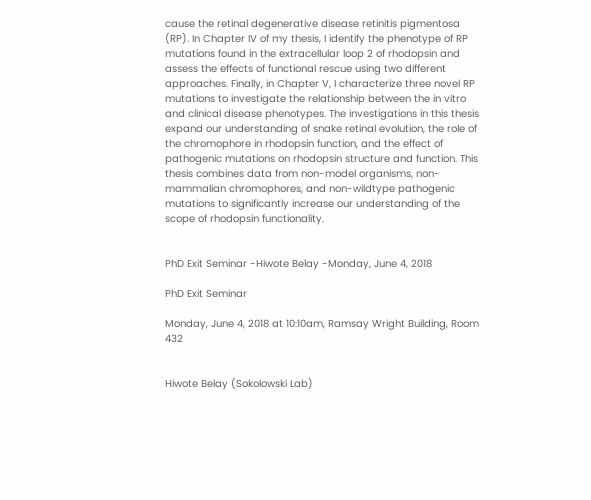cause the retinal degenerative disease retinitis pigmentosa (RP). In Chapter IV of my thesis, I identify the phenotype of RP mutations found in the extracellular loop 2 of rhodopsin and assess the effects of functional rescue using two different approaches. Finally, in Chapter V, I characterize three novel RP mutations to investigate the relationship between the in vitro and clinical disease phenotypes. The investigations in this thesis expand our understanding of snake retinal evolution, the role of the chromophore in rhodopsin function, and the effect of pathogenic mutations on rhodopsin structure and function. This thesis combines data from non-model organisms, non-mammalian chromophores, and non-wildtype pathogenic mutations to significantly increase our understanding of the scope of rhodopsin functionality.


PhD Exit Seminar -Hiwote Belay -Monday, June 4, 2018

PhD Exit Seminar

Monday, June 4, 2018 at 10:10am, Ramsay Wright Building, Room 432


Hiwote Belay (Sokolowski Lab)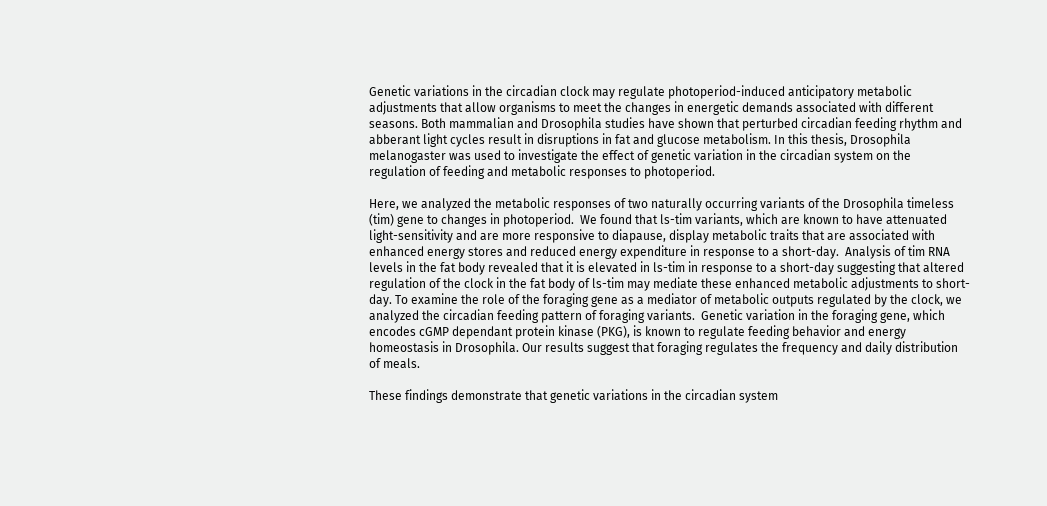Genetic variations in the circadian clock may regulate photoperiod-induced anticipatory metabolic adjustments that allow organisms to meet the changes in energetic demands associated with different seasons. Both mammalian and Drosophila studies have shown that perturbed circadian feeding rhythm and abberant light cycles result in disruptions in fat and glucose metabolism. In this thesis, Drosophila melanogaster was used to investigate the effect of genetic variation in the circadian system on the regulation of feeding and metabolic responses to photoperiod.

Here, we analyzed the metabolic responses of two naturally occurring variants of the Drosophila timeless (tim) gene to changes in photoperiod.  We found that ls-tim variants, which are known to have attenuated light-sensitivity and are more responsive to diapause, display metabolic traits that are associated with enhanced energy stores and reduced energy expenditure in response to a short-day.  Analysis of tim RNA levels in the fat body revealed that it is elevated in ls-tim in response to a short-day suggesting that altered regulation of the clock in the fat body of ls-tim may mediate these enhanced metabolic adjustments to short-day. To examine the role of the foraging gene as a mediator of metabolic outputs regulated by the clock, we analyzed the circadian feeding pattern of foraging variants.  Genetic variation in the foraging gene, which encodes cGMP dependant protein kinase (PKG), is known to regulate feeding behavior and energy homeostasis in Drosophila. Our results suggest that foraging regulates the frequency and daily distribution of meals.

These findings demonstrate that genetic variations in the circadian system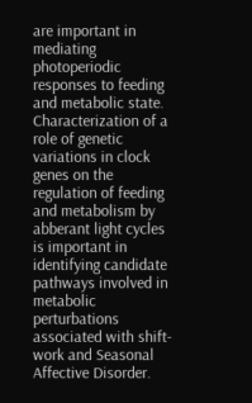are important in mediating photoperiodic responses to feeding and metabolic state. Characterization of a role of genetic variations in clock genes on the regulation of feeding and metabolism by abberant light cycles is important in identifying candidate pathways involved in metabolic perturbations associated with shift-work and Seasonal Affective Disorder.